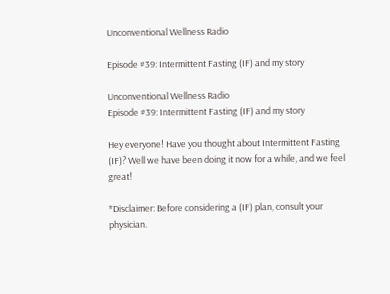Unconventional Wellness Radio

Episode #39: Intermittent Fasting (IF) and my story

Unconventional Wellness Radio
Episode #39: Intermittent Fasting (IF) and my story

Hey everyone! Have you thought about Intermittent Fasting (IF)? Well we have been doing it now for a while, and we feel great!

*Disclaimer: Before considering a (IF) plan, consult your physician.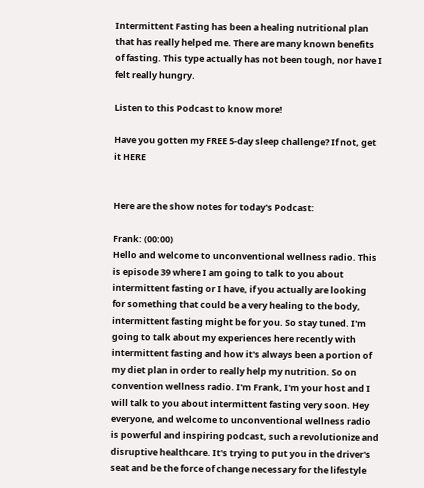Intermittent Fasting has been a healing nutritional plan that has really helped me. There are many known benefits of fasting. This type actually has not been tough, nor have I felt really hungry.

Listen to this Podcast to know more!

Have you gotten my FREE 5-day sleep challenge? If not, get it HERE


Here are the show notes for today's Podcast:

Frank: (00:00)
Hello and welcome to unconventional wellness radio. This is episode 39 where I am going to talk to you about intermittent fasting or I have, if you actually are looking for something that could be a very healing to the body, intermittent fasting might be for you. So stay tuned. I'm going to talk about my experiences here recently with intermittent fasting and how it's always been a portion of my diet plan in order to really help my nutrition. So on convention wellness radio. I'm Frank, I'm your host and I will talk to you about intermittent fasting very soon. Hey everyone, and welcome to unconventional wellness radio is powerful and inspiring podcast, such a revolutionize and disruptive healthcare. It's trying to put you in the driver's seat and be the force of change necessary for the lifestyle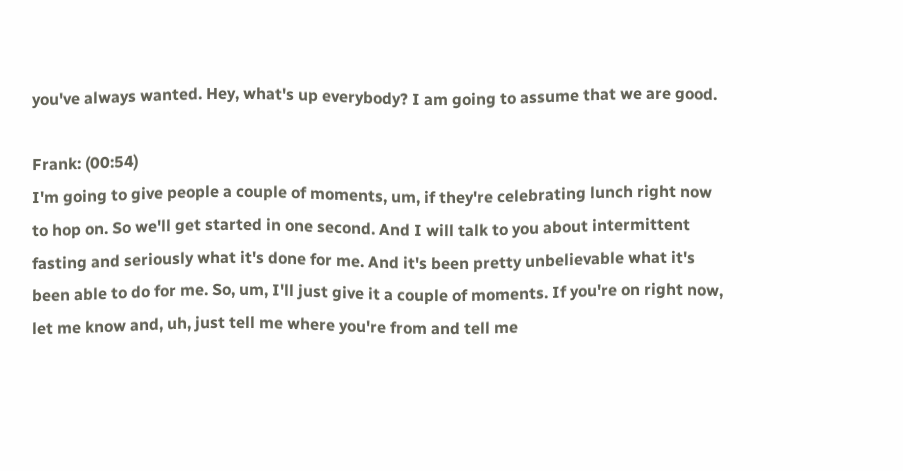you've always wanted. Hey, what's up everybody? I am going to assume that we are good.

Frank: (00:54)
I'm going to give people a couple of moments, um, if they're celebrating lunch right now to hop on. So we'll get started in one second. And I will talk to you about intermittent fasting and seriously what it's done for me. And it's been pretty unbelievable what it's been able to do for me. So, um, I'll just give it a couple of moments. If you're on right now, let me know and, uh, just tell me where you're from and tell me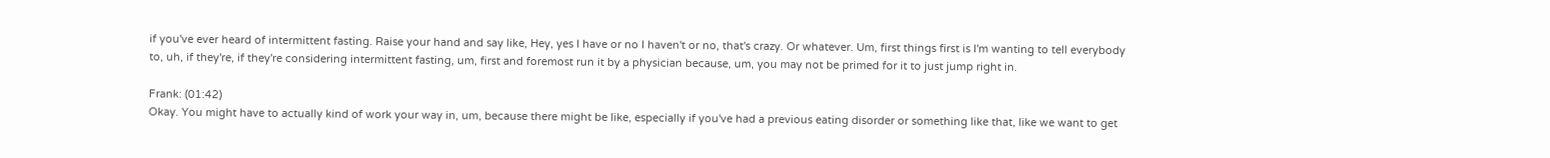if you've ever heard of intermittent fasting. Raise your hand and say like, Hey, yes I have or no I haven't or no, that's crazy. Or whatever. Um, first things first is I'm wanting to tell everybody to, uh, if they're, if they're considering intermittent fasting, um, first and foremost run it by a physician because, um, you may not be primed for it to just jump right in.

Frank: (01:42)
Okay. You might have to actually kind of work your way in, um, because there might be like, especially if you've had a previous eating disorder or something like that, like we want to get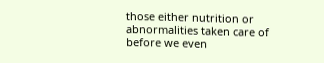those either nutrition or abnormalities taken care of before we even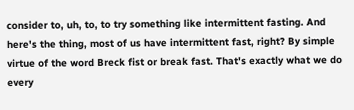consider to, uh, to, to try something like intermittent fasting. And here's the thing, most of us have intermittent fast, right? By simple virtue of the word Breck fist or break fast. That's exactly what we do every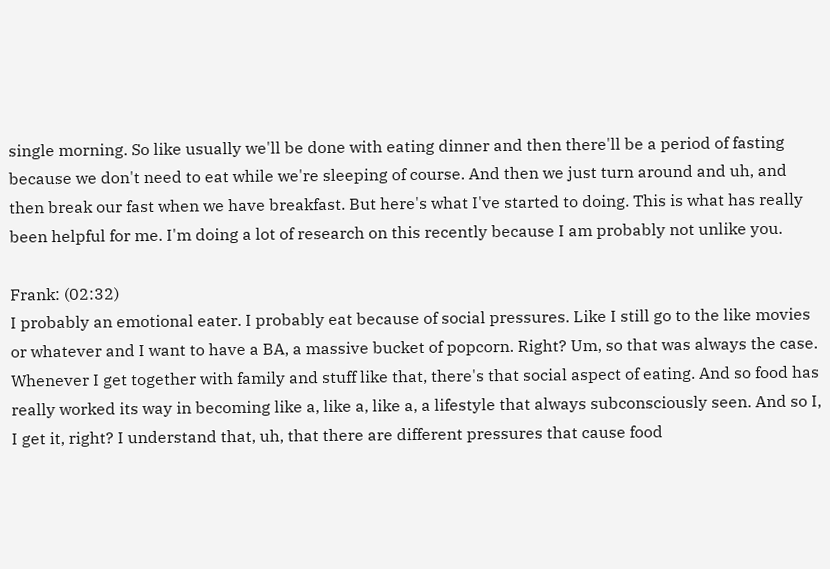single morning. So like usually we'll be done with eating dinner and then there'll be a period of fasting because we don't need to eat while we're sleeping of course. And then we just turn around and uh, and then break our fast when we have breakfast. But here's what I've started to doing. This is what has really been helpful for me. I'm doing a lot of research on this recently because I am probably not unlike you.

Frank: (02:32)
I probably an emotional eater. I probably eat because of social pressures. Like I still go to the like movies or whatever and I want to have a BA, a massive bucket of popcorn. Right? Um, so that was always the case. Whenever I get together with family and stuff like that, there's that social aspect of eating. And so food has really worked its way in becoming like a, like a, like a, a lifestyle that always subconsciously seen. And so I, I get it, right? I understand that, uh, that there are different pressures that cause food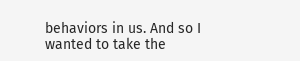behaviors in us. And so I wanted to take the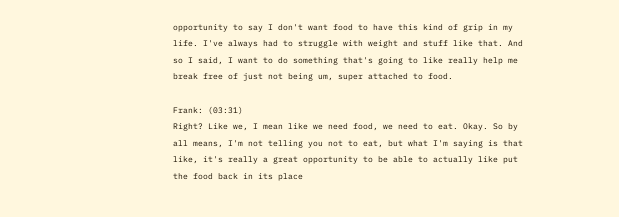opportunity to say I don't want food to have this kind of grip in my life. I've always had to struggle with weight and stuff like that. And so I said, I want to do something that's going to like really help me break free of just not being um, super attached to food.

Frank: (03:31)
Right? Like we, I mean like we need food, we need to eat. Okay. So by all means, I'm not telling you not to eat, but what I'm saying is that like, it's really a great opportunity to be able to actually like put the food back in its place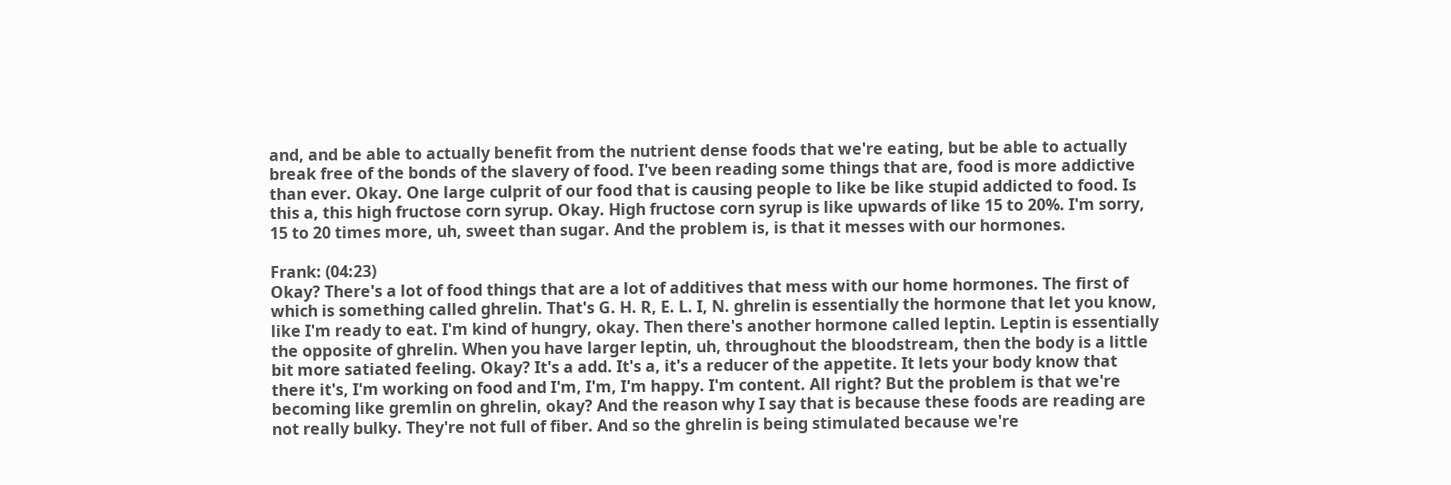and, and be able to actually benefit from the nutrient dense foods that we're eating, but be able to actually break free of the bonds of the slavery of food. I've been reading some things that are, food is more addictive than ever. Okay. One large culprit of our food that is causing people to like be like stupid addicted to food. Is this a, this high fructose corn syrup. Okay. High fructose corn syrup is like upwards of like 15 to 20%. I'm sorry, 15 to 20 times more, uh, sweet than sugar. And the problem is, is that it messes with our hormones.

Frank: (04:23)
Okay? There's a lot of food things that are a lot of additives that mess with our home hormones. The first of which is something called ghrelin. That's G. H. R, E. L. I, N. ghrelin is essentially the hormone that let you know, like I'm ready to eat. I'm kind of hungry, okay. Then there's another hormone called leptin. Leptin is essentially the opposite of ghrelin. When you have larger leptin, uh, throughout the bloodstream, then the body is a little bit more satiated feeling. Okay? It's a add. It's a, it's a reducer of the appetite. It lets your body know that there it's, I'm working on food and I'm, I'm, I'm happy. I'm content. All right? But the problem is that we're becoming like gremlin on ghrelin, okay? And the reason why I say that is because these foods are reading are not really bulky. They're not full of fiber. And so the ghrelin is being stimulated because we're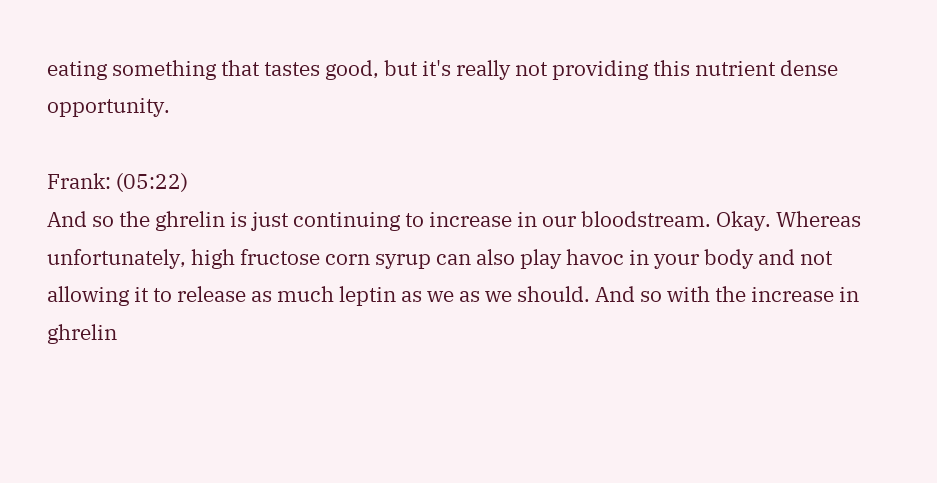eating something that tastes good, but it's really not providing this nutrient dense opportunity.

Frank: (05:22)
And so the ghrelin is just continuing to increase in our bloodstream. Okay. Whereas unfortunately, high fructose corn syrup can also play havoc in your body and not allowing it to release as much leptin as we as we should. And so with the increase in ghrelin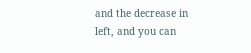and the decrease in left, and you can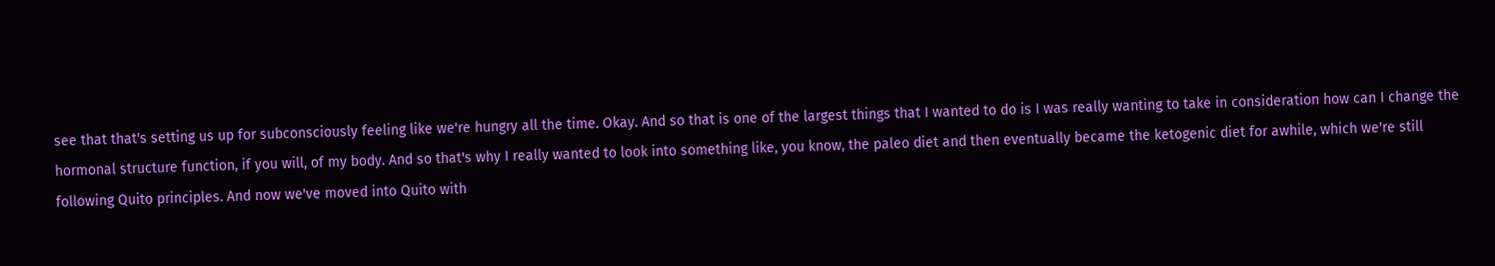see that that's setting us up for subconsciously feeling like we're hungry all the time. Okay. And so that is one of the largest things that I wanted to do is I was really wanting to take in consideration how can I change the hormonal structure function, if you will, of my body. And so that's why I really wanted to look into something like, you know, the paleo diet and then eventually became the ketogenic diet for awhile, which we're still following Quito principles. And now we've moved into Quito with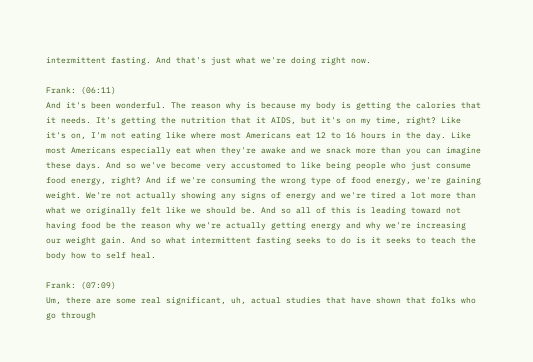intermittent fasting. And that's just what we're doing right now.

Frank: (06:11)
And it's been wonderful. The reason why is because my body is getting the calories that it needs. It's getting the nutrition that it AIDS, but it's on my time, right? Like it's on, I'm not eating like where most Americans eat 12 to 16 hours in the day. Like most Americans especially eat when they're awake and we snack more than you can imagine these days. And so we've become very accustomed to like being people who just consume food energy, right? And if we're consuming the wrong type of food energy, we're gaining weight. We're not actually showing any signs of energy and we're tired a lot more than what we originally felt like we should be. And so all of this is leading toward not having food be the reason why we're actually getting energy and why we're increasing our weight gain. And so what intermittent fasting seeks to do is it seeks to teach the body how to self heal.

Frank: (07:09)
Um, there are some real significant, uh, actual studies that have shown that folks who go through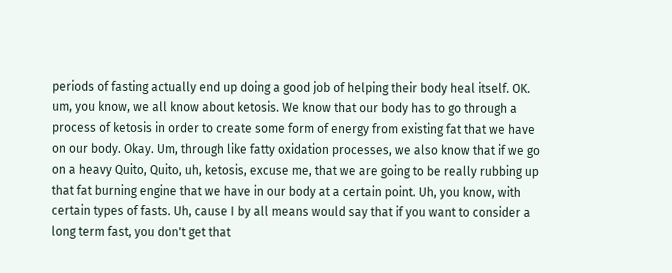periods of fasting actually end up doing a good job of helping their body heal itself. OK. um, you know, we all know about ketosis. We know that our body has to go through a process of ketosis in order to create some form of energy from existing fat that we have on our body. Okay. Um, through like fatty oxidation processes, we also know that if we go on a heavy Quito, Quito, uh, ketosis, excuse me, that we are going to be really rubbing up that fat burning engine that we have in our body at a certain point. Uh, you know, with certain types of fasts. Uh, cause I by all means would say that if you want to consider a long term fast, you don't get that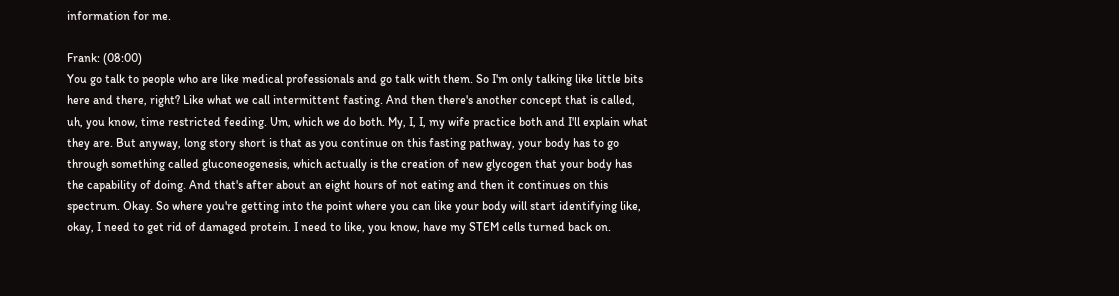information for me.

Frank: (08:00)
You go talk to people who are like medical professionals and go talk with them. So I'm only talking like little bits here and there, right? Like what we call intermittent fasting. And then there's another concept that is called, uh, you know, time restricted feeding. Um, which we do both. My, I, I, my wife practice both and I'll explain what they are. But anyway, long story short is that as you continue on this fasting pathway, your body has to go through something called gluconeogenesis, which actually is the creation of new glycogen that your body has the capability of doing. And that's after about an eight hours of not eating and then it continues on this spectrum. Okay. So where you're getting into the point where you can like your body will start identifying like, okay, I need to get rid of damaged protein. I need to like, you know, have my STEM cells turned back on.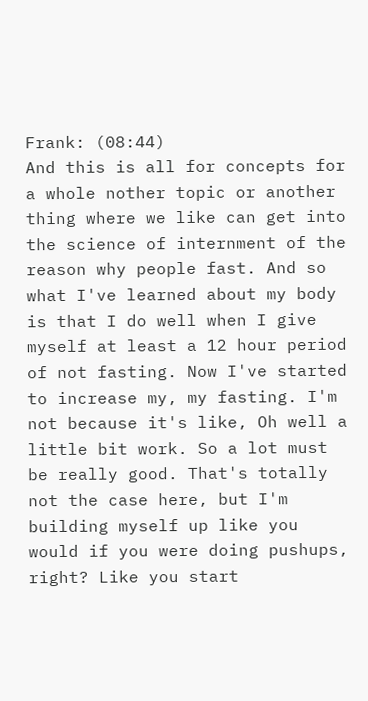Frank: (08:44)
And this is all for concepts for a whole nother topic or another thing where we like can get into the science of internment of the reason why people fast. And so what I've learned about my body is that I do well when I give myself at least a 12 hour period of not fasting. Now I've started to increase my, my fasting. I'm not because it's like, Oh well a little bit work. So a lot must be really good. That's totally not the case here, but I'm building myself up like you would if you were doing pushups, right? Like you start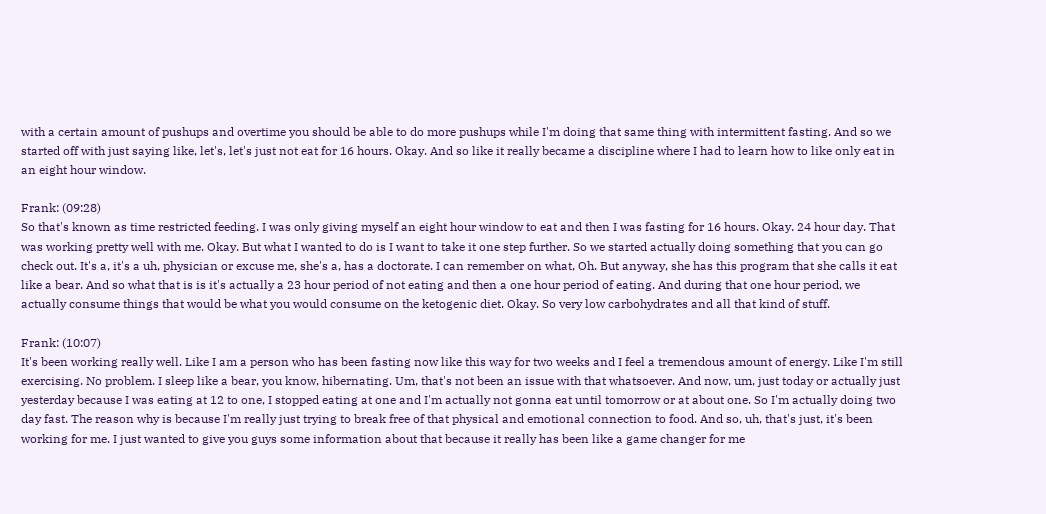with a certain amount of pushups and overtime you should be able to do more pushups while I'm doing that same thing with intermittent fasting. And so we started off with just saying like, let's, let's just not eat for 16 hours. Okay. And so like it really became a discipline where I had to learn how to like only eat in an eight hour window.

Frank: (09:28)
So that's known as time restricted feeding. I was only giving myself an eight hour window to eat and then I was fasting for 16 hours. Okay. 24 hour day. That was working pretty well with me. Okay. But what I wanted to do is I want to take it one step further. So we started actually doing something that you can go check out. It's a, it's a uh, physician or excuse me, she's a, has a doctorate. I can remember on what, Oh. But anyway, she has this program that she calls it eat like a bear. And so what that is is it's actually a 23 hour period of not eating and then a one hour period of eating. And during that one hour period, we actually consume things that would be what you would consume on the ketogenic diet. Okay. So very low carbohydrates and all that kind of stuff.

Frank: (10:07)
It's been working really well. Like I am a person who has been fasting now like this way for two weeks and I feel a tremendous amount of energy. Like I'm still exercising. No problem. I sleep like a bear, you know, hibernating. Um, that's not been an issue with that whatsoever. And now, um, just today or actually just yesterday because I was eating at 12 to one, I stopped eating at one and I'm actually not gonna eat until tomorrow or at about one. So I'm actually doing two day fast. The reason why is because I'm really just trying to break free of that physical and emotional connection to food. And so, uh, that's just, it's been working for me. I just wanted to give you guys some information about that because it really has been like a game changer for me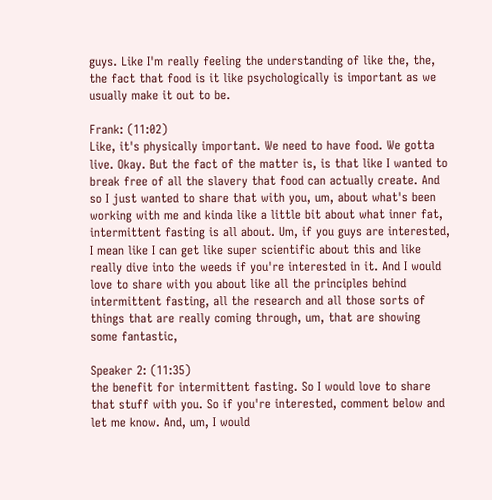guys. Like I'm really feeling the understanding of like the, the, the fact that food is it like psychologically is important as we usually make it out to be.

Frank: (11:02)
Like, it's physically important. We need to have food. We gotta live. Okay. But the fact of the matter is, is that like I wanted to break free of all the slavery that food can actually create. And so I just wanted to share that with you, um, about what's been working with me and kinda like a little bit about what inner fat, intermittent fasting is all about. Um, if you guys are interested, I mean like I can get like super scientific about this and like really dive into the weeds if you're interested in it. And I would love to share with you about like all the principles behind intermittent fasting, all the research and all those sorts of things that are really coming through, um, that are showing some fantastic,

Speaker 2: (11:35)
the benefit for intermittent fasting. So I would love to share that stuff with you. So if you're interested, comment below and let me know. And, um, I would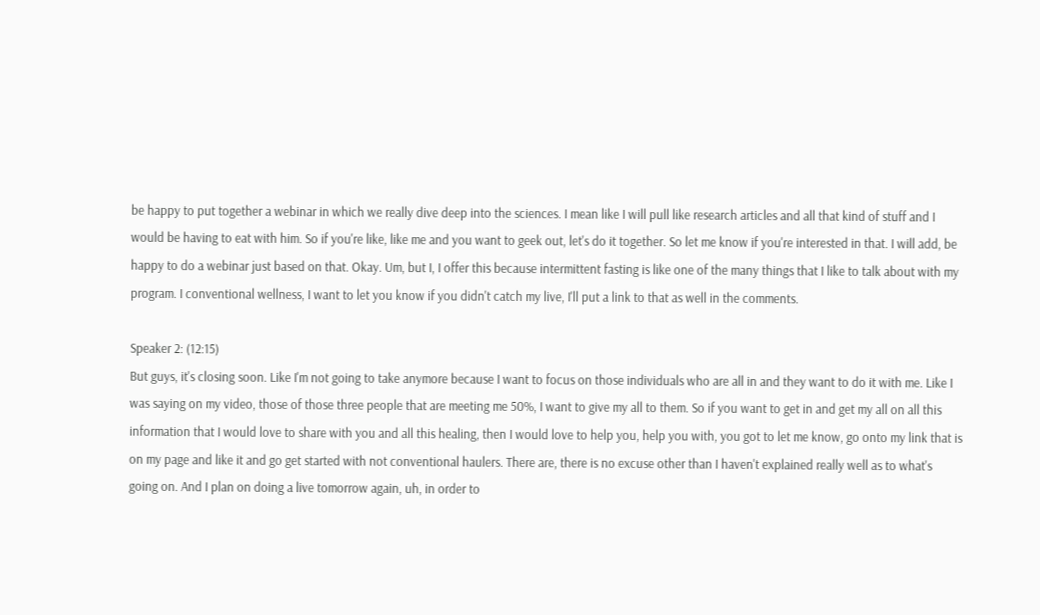be happy to put together a webinar in which we really dive deep into the sciences. I mean like I will pull like research articles and all that kind of stuff and I would be having to eat with him. So if you're like, like me and you want to geek out, let's do it together. So let me know if you're interested in that. I will add, be happy to do a webinar just based on that. Okay. Um, but I, I offer this because intermittent fasting is like one of the many things that I like to talk about with my program. I conventional wellness, I want to let you know if you didn't catch my live, I'll put a link to that as well in the comments.

Speaker 2: (12:15)
But guys, it's closing soon. Like I'm not going to take anymore because I want to focus on those individuals who are all in and they want to do it with me. Like I was saying on my video, those of those three people that are meeting me 50%, I want to give my all to them. So if you want to get in and get my all on all this information that I would love to share with you and all this healing, then I would love to help you, help you with, you got to let me know, go onto my link that is on my page and like it and go get started with not conventional haulers. There are, there is no excuse other than I haven't explained really well as to what's going on. And I plan on doing a live tomorrow again, uh, in order to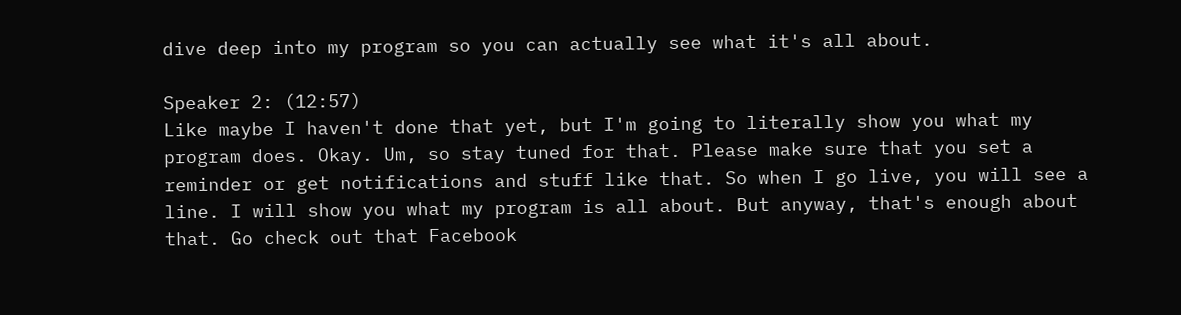dive deep into my program so you can actually see what it's all about.

Speaker 2: (12:57)
Like maybe I haven't done that yet, but I'm going to literally show you what my program does. Okay. Um, so stay tuned for that. Please make sure that you set a reminder or get notifications and stuff like that. So when I go live, you will see a line. I will show you what my program is all about. But anyway, that's enough about that. Go check out that Facebook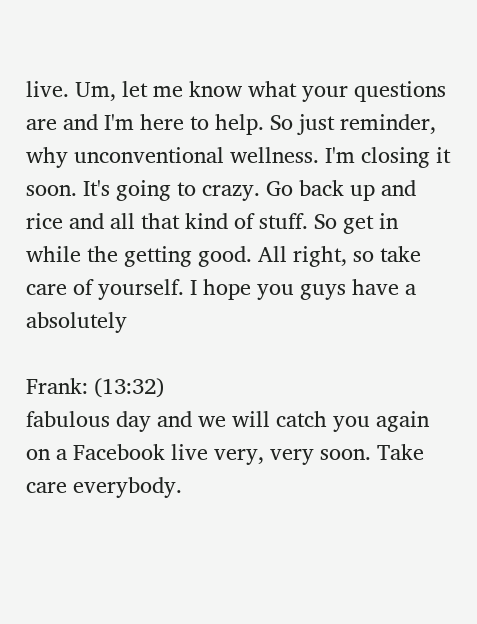live. Um, let me know what your questions are and I'm here to help. So just reminder, why unconventional wellness. I'm closing it soon. It's going to crazy. Go back up and rice and all that kind of stuff. So get in while the getting good. All right, so take care of yourself. I hope you guys have a absolutely

Frank: (13:32)
fabulous day and we will catch you again on a Facebook live very, very soon. Take care everybody.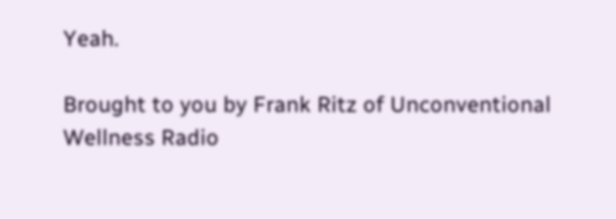Yeah.

Brought to you by Frank Ritz of Unconventional Wellness Radio